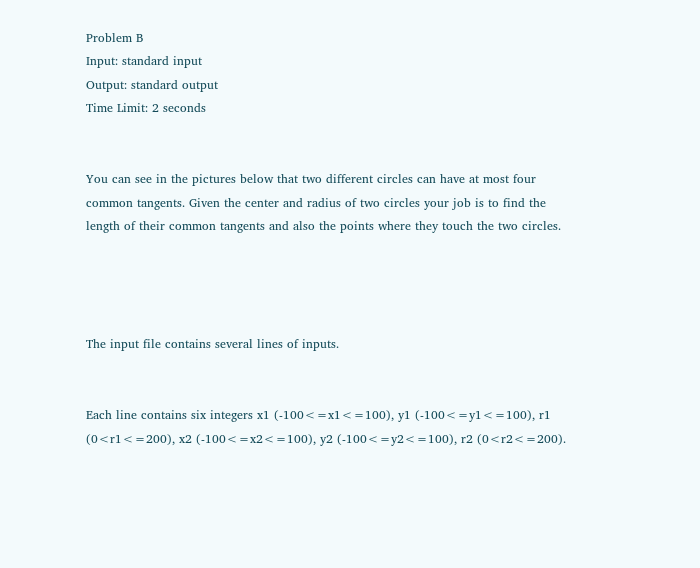Problem B
Input: standard input
Output: standard output
Time Limit: 2 seconds


You can see in the pictures below that two different circles can have at most four common tangents. Given the center and radius of two circles your job is to find the length of their common tangents and also the points where they touch the two circles.




The input file contains several lines of inputs.


Each line contains six integers x1 (-100<=x1<=100), y1 (-100<=y1<=100), r1 (0<r1<=200), x2 (-100<=x2<=100), y2 (-100<=y2<=100), r2 (0<r2<=200).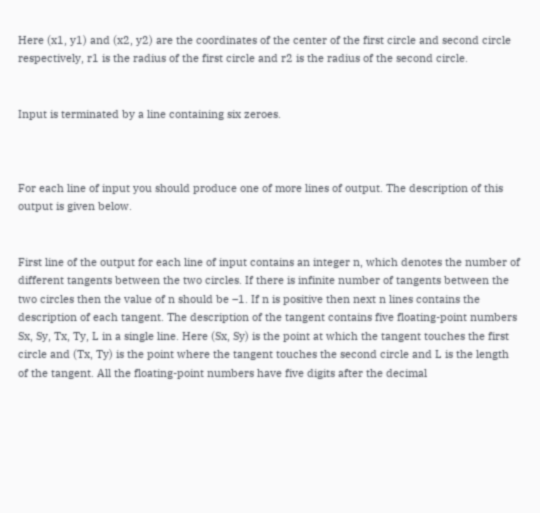Here (x1, y1) and (x2, y2) are the coordinates of the center of the first circle and second circle respectively, r1 is the radius of the first circle and r2 is the radius of the second circle.


Input is terminated by a line containing six zeroes.



For each line of input you should produce one of more lines of output. The description of this output is given below.


First line of the output for each line of input contains an integer n, which denotes the number of different tangents between the two circles. If there is infinite number of tangents between the two circles then the value of n should be –1. If n is positive then next n lines contains the description of each tangent. The description of the tangent contains five floating-point numbers Sx, Sy, Tx, Ty, L in a single line. Here (Sx, Sy) is the point at which the tangent touches the first circle and (Tx, Ty) is the point where the tangent touches the second circle and L is the length of the tangent. All the floating-point numbers have five digits after the decimal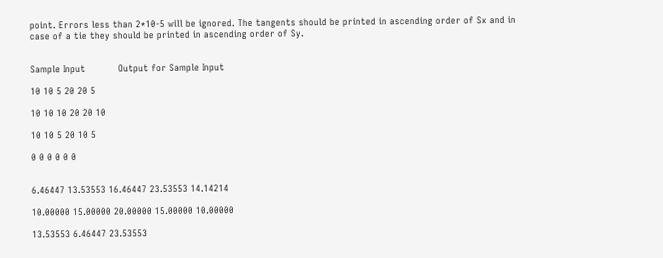point. Errors less than 2*10-5 will be ignored. The tangents should be printed in ascending order of Sx and in case of a tie they should be printed in ascending order of Sy.


Sample Input           Output for Sample Input

10 10 5 20 20 5

10 10 10 20 20 10

10 10 5 20 10 5

0 0 0 0 0 0


6.46447 13.53553 16.46447 23.53553 14.14214

10.00000 15.00000 20.00000 15.00000 10.00000

13.53553 6.46447 23.53553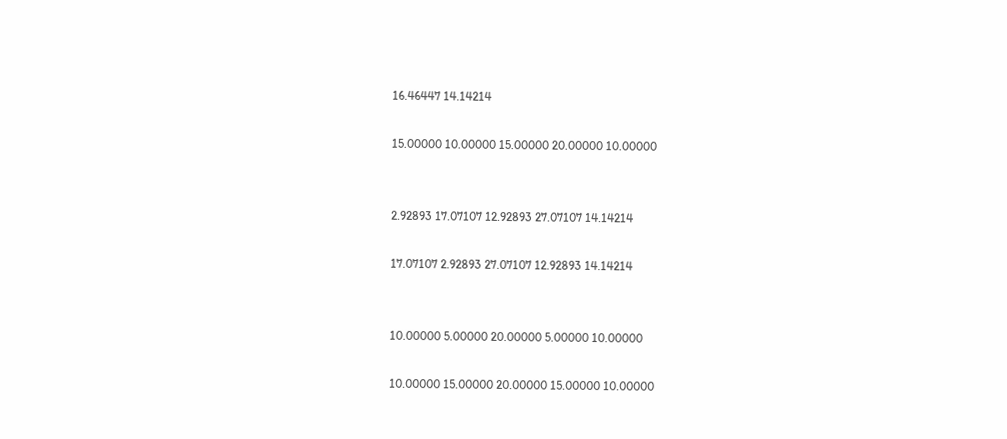16.46447 14.14214

15.00000 10.00000 15.00000 20.00000 10.00000


2.92893 17.07107 12.92893 27.07107 14.14214

17.07107 2.92893 27.07107 12.92893 14.14214


10.00000 5.00000 20.00000 5.00000 10.00000

10.00000 15.00000 20.00000 15.00000 10.00000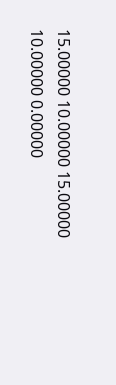15.00000 10.00000 15.00000 10.00000 0.00000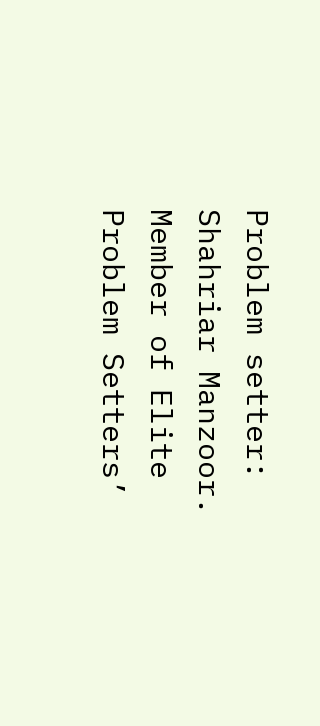Problem setter: Shahriar Manzoor. Member of Elite Problem Setters’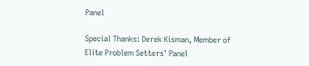Panel

Special Thanks: Derek Kisman, Member of Elite Problem Setters’ Panel